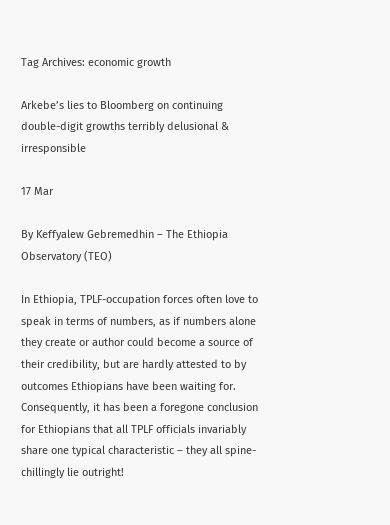Tag Archives: economic growth

Arkebe’s lies to Bloomberg on continuing double-digit growths terribly delusional & irresponsible

17 Mar

By Keffyalew Gebremedhin – The Ethiopia Observatory (TEO)

In Ethiopia, TPLF-occupation forces often love to speak in terms of numbers, as if numbers alone they create or author could become a source of their credibility, but are hardly attested to by outcomes Ethiopians have been waiting for. Consequently, it has been a foregone conclusion for Ethiopians that all TPLF officials invariably share one typical characteristic – they all spine-chillingly lie outright!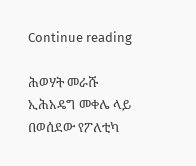Continue reading

ሕወሃት መራሹ ኢሕአዴግ መቀሌ ላይ በወሰደው የፖለቲካ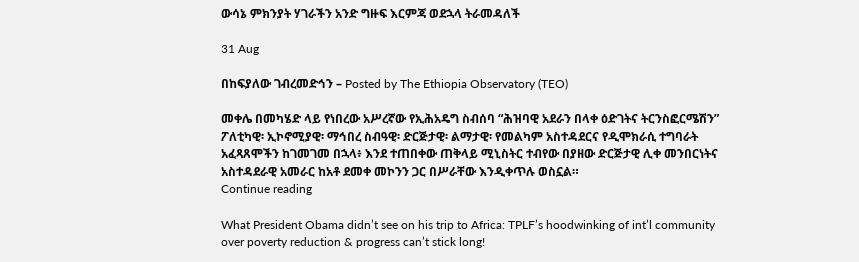ውሳኔ ምክንያት ሃገራችን አንድ ግዙፍ እርምጃ ወደኋላ ትራመዳለች

31 Aug

በከፍያለው ገብረመድኅን – Posted by The Ethiopia Observatory (TEO)

መቀሌ በመካሄድ ላይ የነበረው አሥረኛው የኢሕአዴግ ስብሰባ “ሕዝባዊ አደራን በላቀ ዕድገትና ትርንስፎርሜሽን” ፖለቲካዊ፡ ኢኮኖሚያዊ፡ ማኅበረ ስብዓዊ፡ ድርጅታዊ፡ ልማታዊ፡ የመልካም አስተዳደርና የዲሞክራሲ ተግባራት አፈጻጸሞችን ከገመገመ በኋላ፥ እንደ ተጠበቀው ጠቅላይ ሚኒስትር ተብየው በያዘው ድርጅታዊ ሊቀ መንበርነትና አስተዳደራዊ አመራር ከአቶ ደመቀ መኮንን ጋር በሥራቸው እንዲቀጥሉ ወስኗል።
Continue reading

What President Obama didn’t see on his trip to Africa: TPLF’s hoodwinking of int’l community over poverty reduction & progress can’t stick long!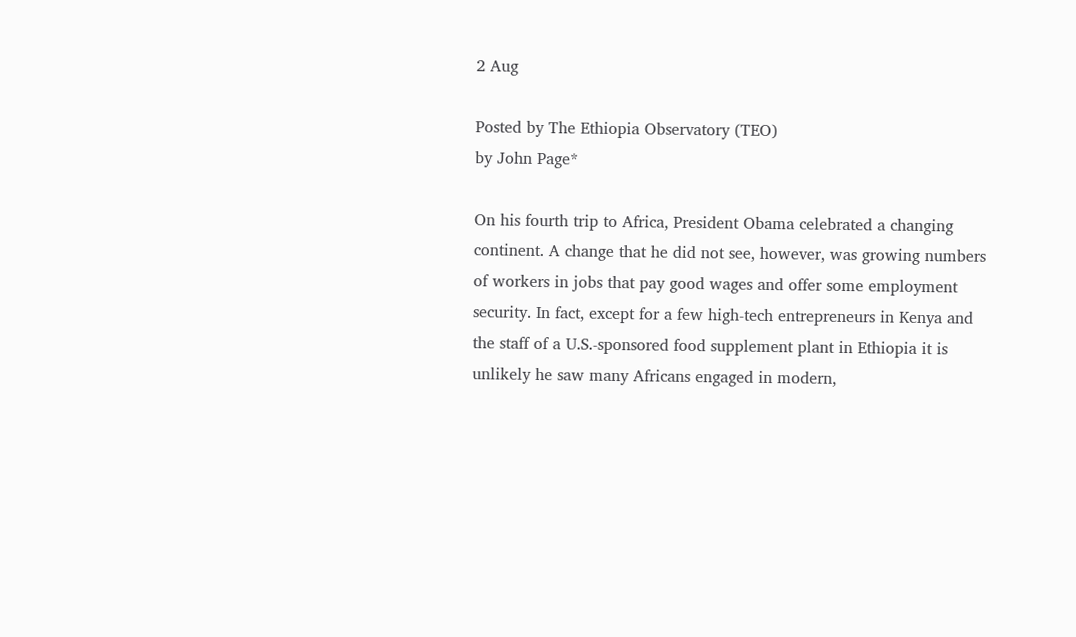2 Aug

Posted by The Ethiopia Observatory (TEO)
by John Page*

On his fourth trip to Africa, President Obama celebrated a changing continent. A change that he did not see, however, was growing numbers of workers in jobs that pay good wages and offer some employment security. In fact, except for a few high-tech entrepreneurs in Kenya and the staff of a U.S.-sponsored food supplement plant in Ethiopia it is unlikely he saw many Africans engaged in modern,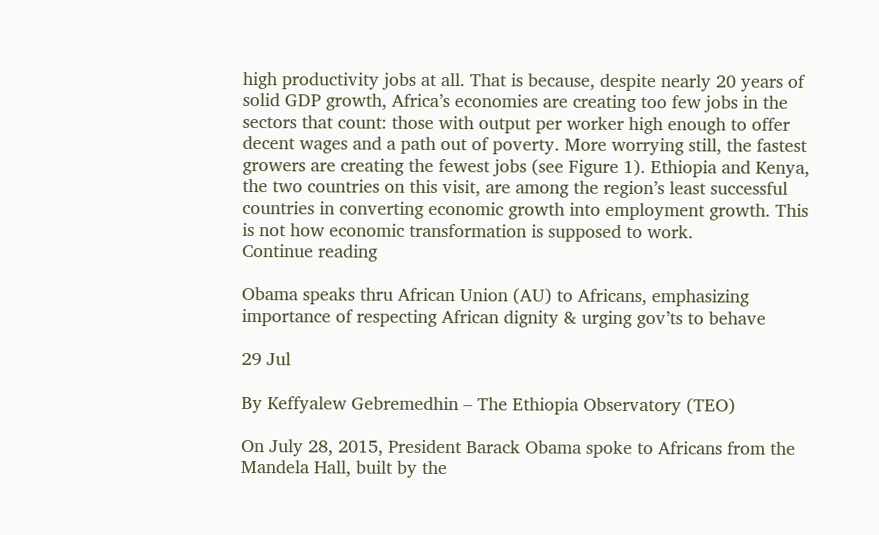high productivity jobs at all. That is because, despite nearly 20 years of solid GDP growth, Africa’s economies are creating too few jobs in the sectors that count: those with output per worker high enough to offer decent wages and a path out of poverty. More worrying still, the fastest growers are creating the fewest jobs (see Figure 1). Ethiopia and Kenya, the two countries on this visit, are among the region’s least successful countries in converting economic growth into employment growth. This is not how economic transformation is supposed to work.
Continue reading

Obama speaks thru African Union (AU) to Africans, emphasizing importance of respecting African dignity & urging gov’ts to behave

29 Jul

By Keffyalew Gebremedhin – The Ethiopia Observatory (TEO)

On July 28, 2015, President Barack Obama spoke to Africans from the Mandela Hall, built by the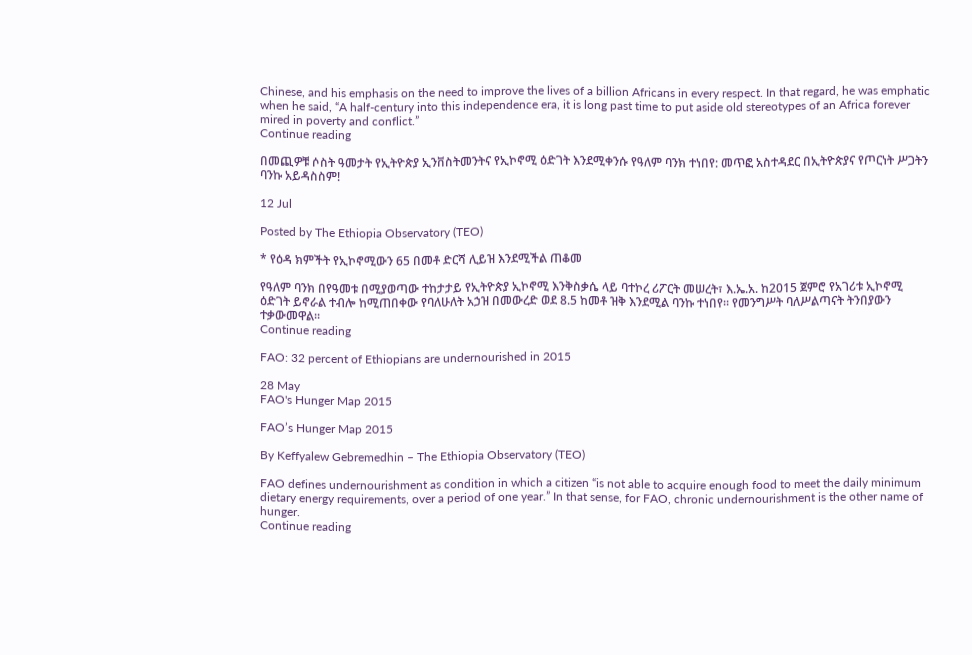Chinese, and his emphasis on the need to improve the lives of a billion Africans in every respect. In that regard, he was emphatic when he said, “A half-century into this independence era, it is long past time to put aside old stereotypes of an Africa forever mired in poverty and conflict.”
Continue reading

በመጪዎቹ ሶስት ዓመታት የኢትዮጵያ ኢንቨስትመንትና የኢኮኖሚ ዕድገት እንደሚቀንሱ የዓለም ባንክ ተነበየ: መጥፎ አስተዳደር በኢትዮጵያና የጦርነት ሥጋትን ባንኩ አይዳስስም!

12 Jul

Posted by The Ethiopia Observatory (TEO)

* የዕዳ ክምችት የኢኮኖሚውን 65 በመቶ ድርሻ ሊይዝ እንደሚችል ጠቆመ

የዓለም ባንክ በየዓመቱ በሚያወጣው ተከታታይ የኢትዮጵያ ኢኮኖሚ እንቅስቃሴ ላይ ባተኮረ ሪፖርት መሠረት፣ እ.ኤ.አ. ከ2015 ጀምሮ የአገሪቱ ኢኮኖሚ ዕድገት ይኖራል ተብሎ ከሚጠበቀው የባለሁለት አኃዝ በመውረድ ወደ 8.5 ከመቶ ዝቅ እንደሚል ባንኩ ተነበየ፡፡ የመንግሥት ባለሥልጣናት ትንበያውን ተቃውመዋል፡፡
Continue reading

FAO: 32 percent of Ethiopians are undernourished in 2015

28 May
FAO's Hunger Map 2015

FAO’s Hunger Map 2015

By Keffyalew Gebremedhin – The Ethiopia Observatory (TEO)

FAO defines undernourishment as condition in which a citizen “is not able to acquire enough food to meet the daily minimum dietary energy requirements, over a period of one year.” In that sense, for FAO, chronic undernourishment is the other name of hunger.
Continue reading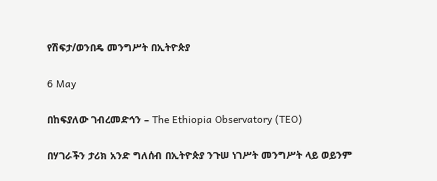የሽፍታ/ወንበዴ መንግሥት በኢትዮጵያ

6 May

በከፍያለው ገብረመድኅን – The Ethiopia Observatory (TEO)

በሃገራችን ታሪክ አንድ ግለሰብ በኢትዮጵያ ንጉሠ ነገሥት መንግሥት ላይ ወይንም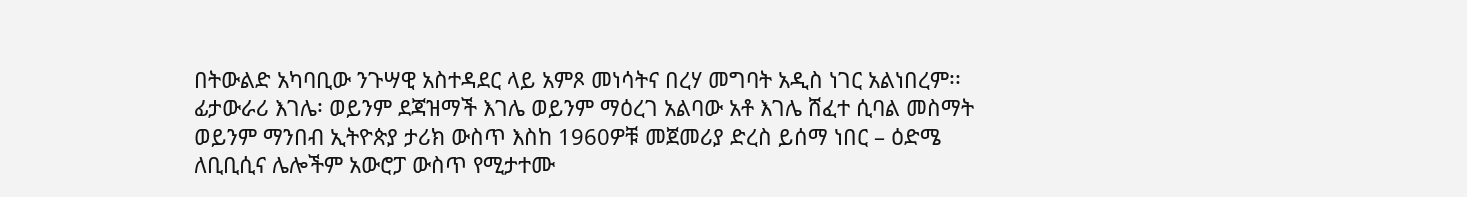በትውልድ አካባቢው ንጉሣዊ አስተዳደር ላይ አምጾ መነሳትና በረሃ መግባት አዲስ ነገር አልነበረም፡፡ ፊታውራሪ እገሌ፡ ወይንም ደጃዝማች እገሌ ወይንም ማዕረገ አልባው አቶ እገሌ ሸፈተ ሲባል መስማት ወይንም ማንበብ ኢትዮጵያ ታሪክ ውስጥ እስከ 1960ዎቹ መጀመሪያ ድረስ ይሰማ ነበር – ዕድሜ ለቢቢሲና ሌሎችም አውሮፓ ውስጥ የሚታተሙ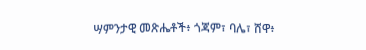ሣምንታዊ መጽሔቶች፥ ጎጃም፣ ባሌ፣ ሸዋ፥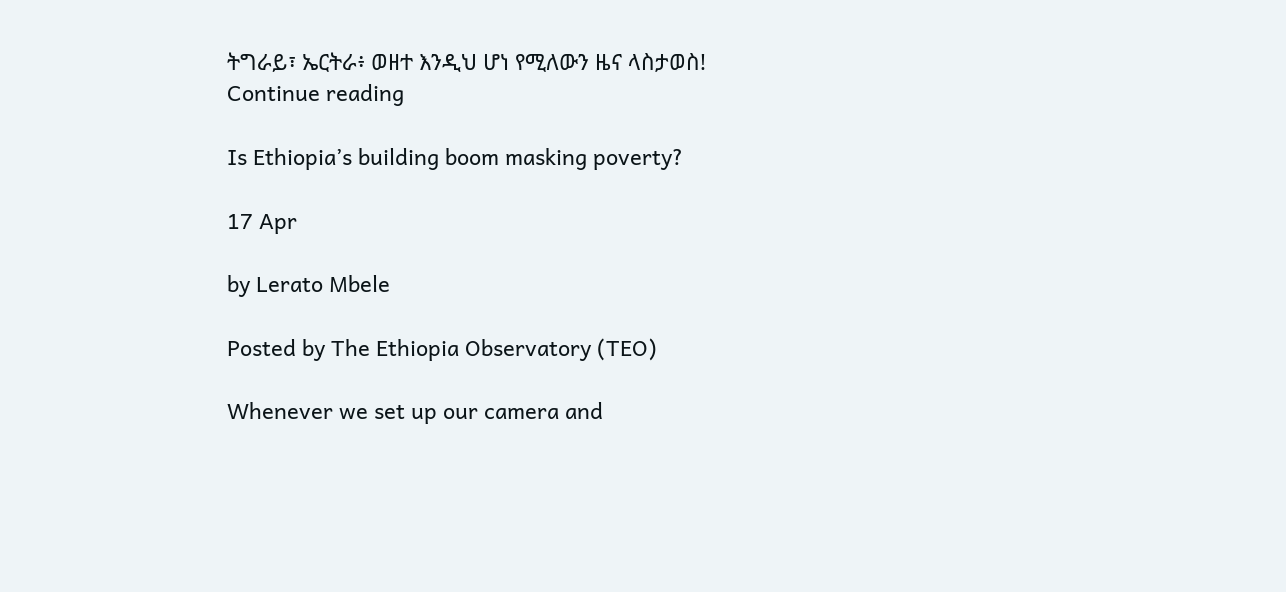ትግራይ፣ ኤርትራ፥ ወዘተ እንዲህ ሆነ የሚለውን ዜና ላስታወስ!
Continue reading

Is Ethiopia’s building boom masking poverty?

17 Apr

by Lerato Mbele

Posted by The Ethiopia Observatory (TEO)

Whenever we set up our camera and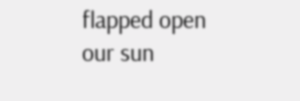flapped open our sun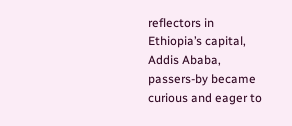reflectors in Ethiopia’s capital, Addis Ababa, passers-by became curious and eager to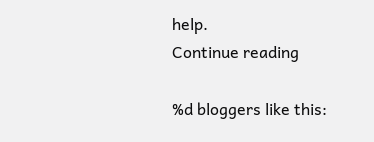help.
Continue reading

%d bloggers like this: